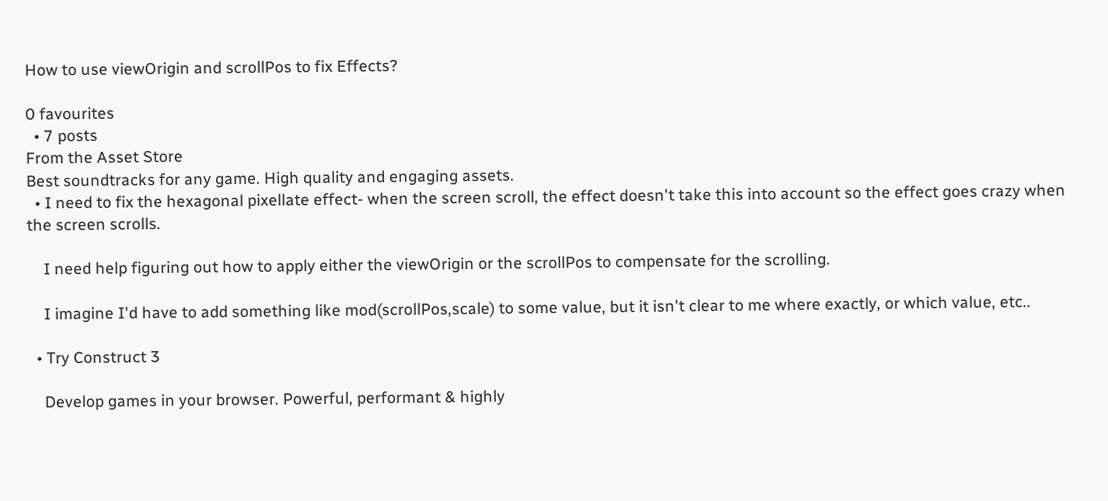How to use viewOrigin and scrollPos to fix Effects?

0 favourites
  • 7 posts
From the Asset Store
Best soundtracks for any game. High quality and engaging assets.
  • I need to fix the hexagonal pixellate effect- when the screen scroll, the effect doesn't take this into account so the effect goes crazy when the screen scrolls.

    I need help figuring out how to apply either the viewOrigin or the scrollPos to compensate for the scrolling.

    I imagine I'd have to add something like mod(scrollPos,scale) to some value, but it isn't clear to me where exactly, or which value, etc..

  • Try Construct 3

    Develop games in your browser. Powerful, performant & highly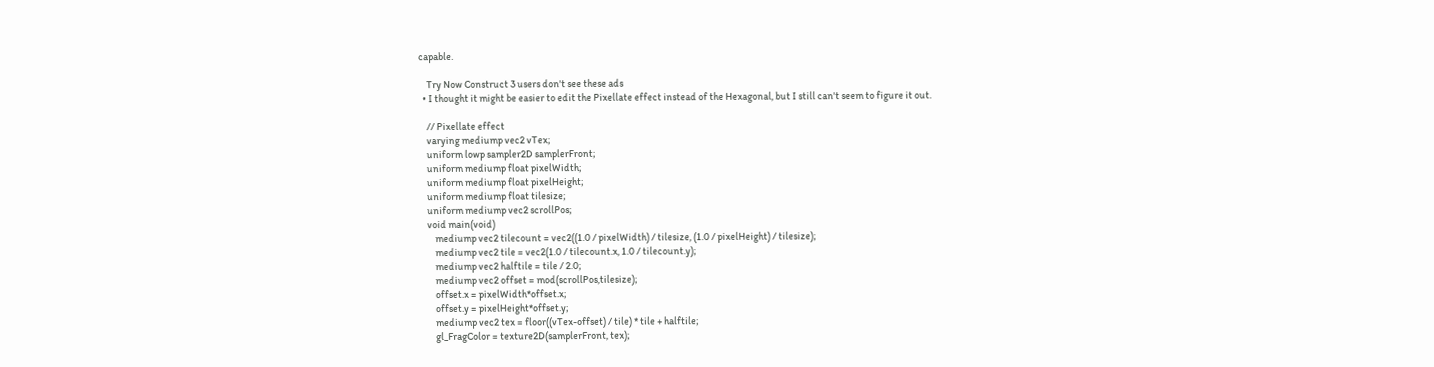capable.

    Try Now Construct 3 users don't see these ads
  • I thought it might be easier to edit the Pixellate effect instead of the Hexagonal, but I still can't seem to figure it out.

    // Pixellate effect
    varying mediump vec2 vTex;
    uniform lowp sampler2D samplerFront;
    uniform mediump float pixelWidth;
    uniform mediump float pixelHeight;
    uniform mediump float tilesize;
    uniform mediump vec2 scrollPos;
    void main(void)
        mediump vec2 tilecount = vec2((1.0 / pixelWidth) / tilesize, (1.0 / pixelHeight) / tilesize);
        mediump vec2 tile = vec2(1.0 / tilecount.x, 1.0 / tilecount.y);
        mediump vec2 halftile = tile / 2.0;
        mediump vec2 offset = mod(scrollPos,tilesize);
        offset.x = pixelWidth*offset.x;
        offset.y = pixelHeight*offset.y;
        mediump vec2 tex = floor((vTex-offset) / tile) * tile + halftile;
        gl_FragColor = texture2D(samplerFront, tex);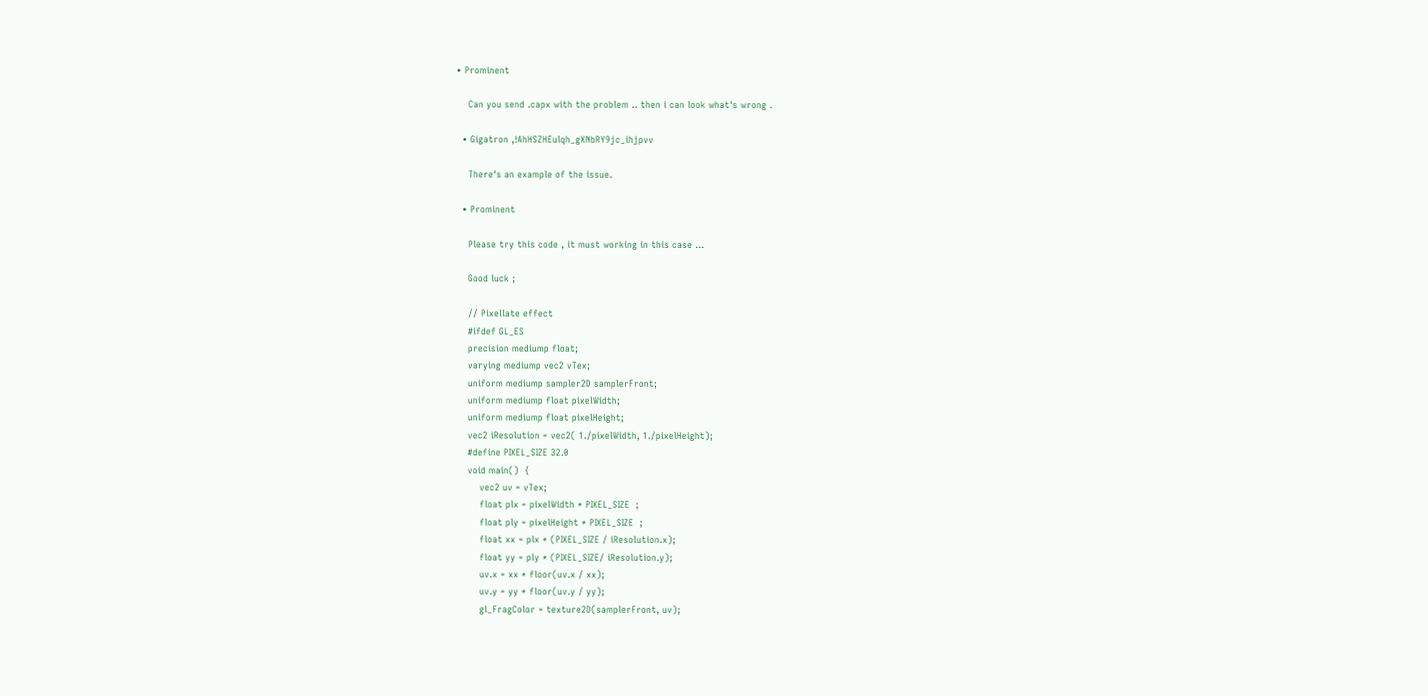• Prominent

    Can you send .capx with the problem .. then i can look what's wrong .

  • Gigatron ,!AhHSZHEulqh_gXNbRY9jc_ihjpvv

    There's an example of the issue.

  • Prominent

    Please try this code , it must working in this case ...

    Good luck ;

    // Pixellate effect
    #ifdef GL_ES
    precision mediump float;
    varying mediump vec2 vTex;
    uniform mediump sampler2D samplerFront;
    uniform mediump float pixelWidth;
    uniform mediump float pixelHeight;
    vec2 iResolution = vec2( 1./pixelWidth, 1./pixelHeight);
    #define PIXEL_SIZE 32.0
    void main()  {
        vec2 uv = vTex;
        float plx = pixelWidth * PIXEL_SIZE  ;
        float ply = pixelHeight * PIXEL_SIZE  ;
        float xx = plx * (PIXEL_SIZE / iResolution.x);
        float yy = ply * (PIXEL_SIZE/ iResolution.y);
        uv.x = xx * floor(uv.x / xx);
        uv.y = yy * floor(uv.y / yy);
        gl_FragColor = texture2D(samplerFront, uv);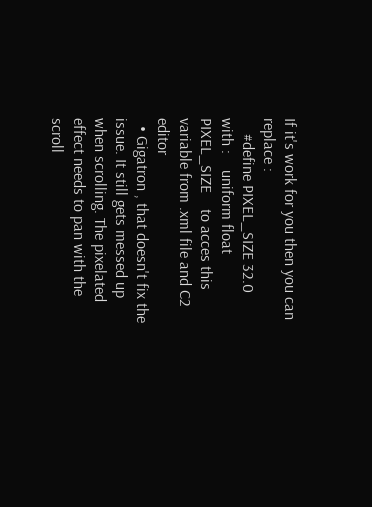If it's work for you then you can replace :
    #define PIXEL_SIZE 32.0    with :    uniform float PIXEL_SIZE    to acces this variable from .xml file and C2 editor
  • Gigatron , that doesn't fix the issue. It still gets messed up when scrolling. The pixelated effect needs to pan with the scroll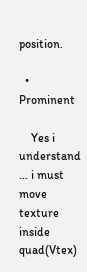position.

  • Prominent

    Yes i understand ... i must move texture inside quad(Vtex)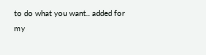to do what you want.. added for my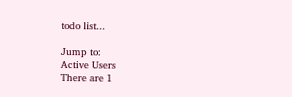todo list...

Jump to:
Active Users
There are 1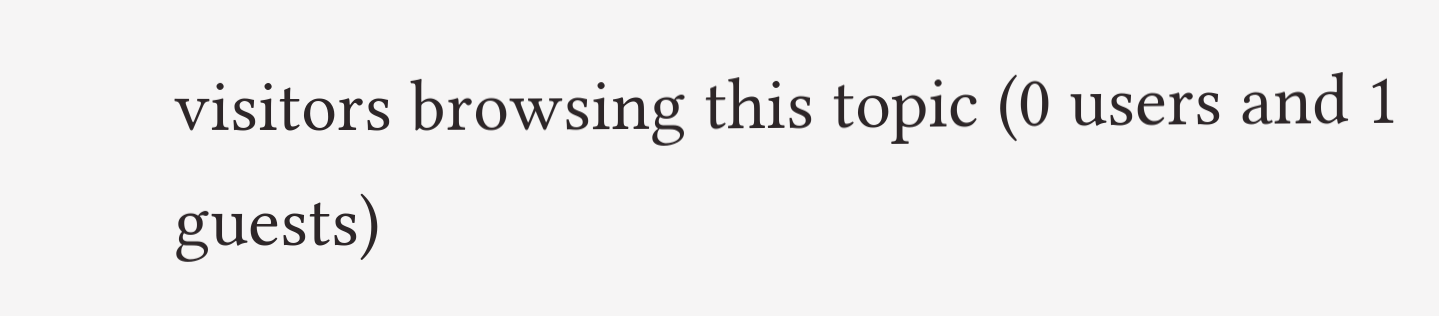visitors browsing this topic (0 users and 1 guests)